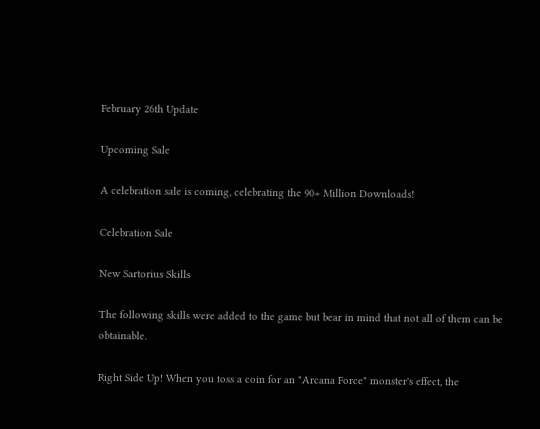February 26th Update

Upcoming Sale

A celebration sale is coming, celebrating the 90+ Million Downloads!

Celebration Sale

New Sartorius Skills

The following skills were added to the game but bear in mind that not all of them can be obtainable.

Right Side Up! When you toss a coin for an "Arcana Force" monster's effect, the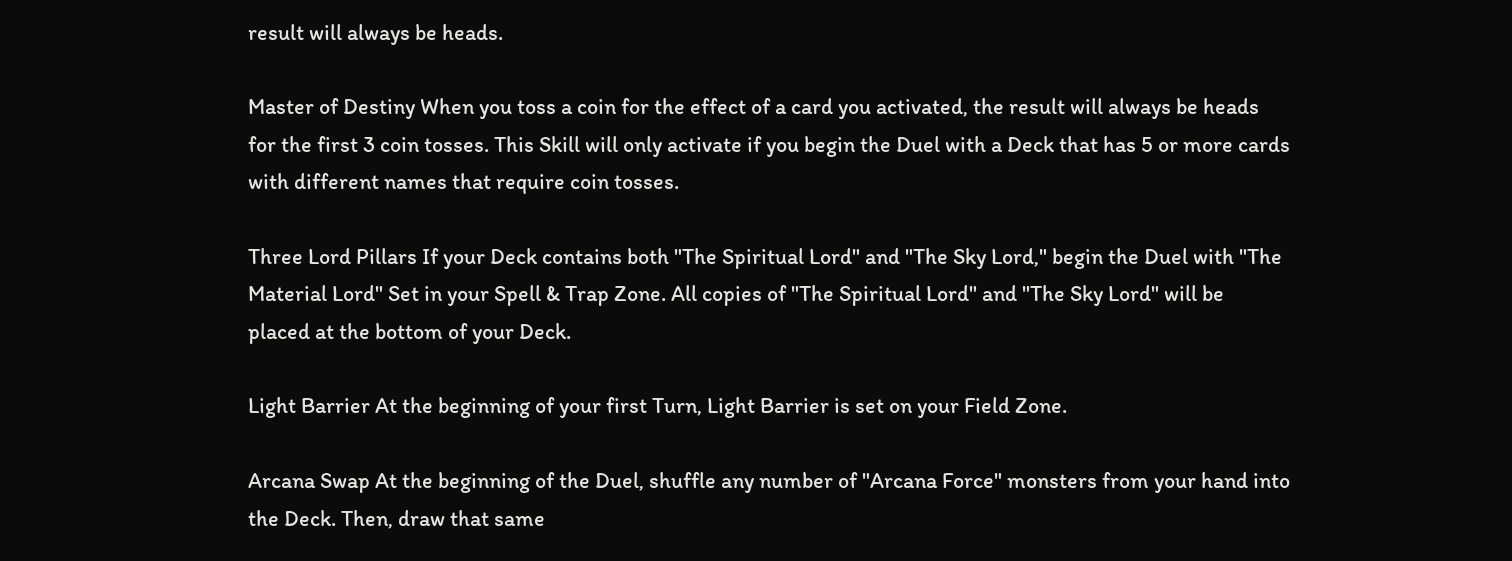result will always be heads.

Master of Destiny When you toss a coin for the effect of a card you activated, the result will always be heads for the first 3 coin tosses. This Skill will only activate if you begin the Duel with a Deck that has 5 or more cards with different names that require coin tosses.

Three Lord Pillars If your Deck contains both "The Spiritual Lord" and "The Sky Lord," begin the Duel with "The Material Lord" Set in your Spell & Trap Zone. All copies of "The Spiritual Lord" and "The Sky Lord" will be placed at the bottom of your Deck.

Light Barrier At the beginning of your first Turn, Light Barrier is set on your Field Zone.

Arcana Swap At the beginning of the Duel, shuffle any number of "Arcana Force" monsters from your hand into the Deck. Then, draw that same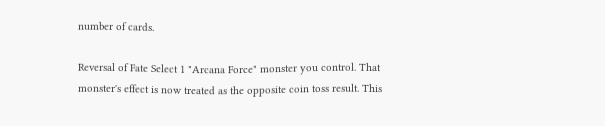number of cards.

Reversal of Fate Select 1 "Arcana Force" monster you control. That monster's effect is now treated as the opposite coin toss result. This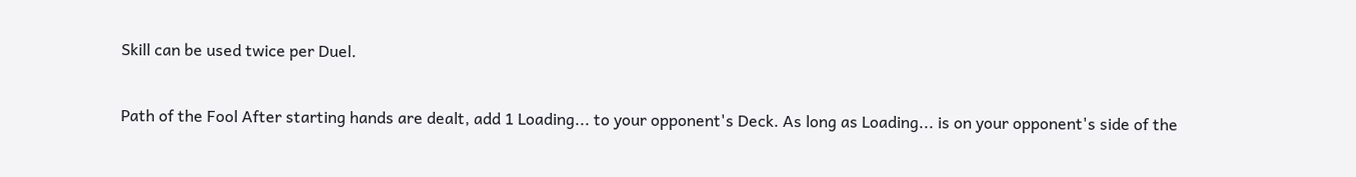Skill can be used twice per Duel.

Path of the Fool After starting hands are dealt, add 1 Loading... to your opponent's Deck. As long as Loading... is on your opponent's side of the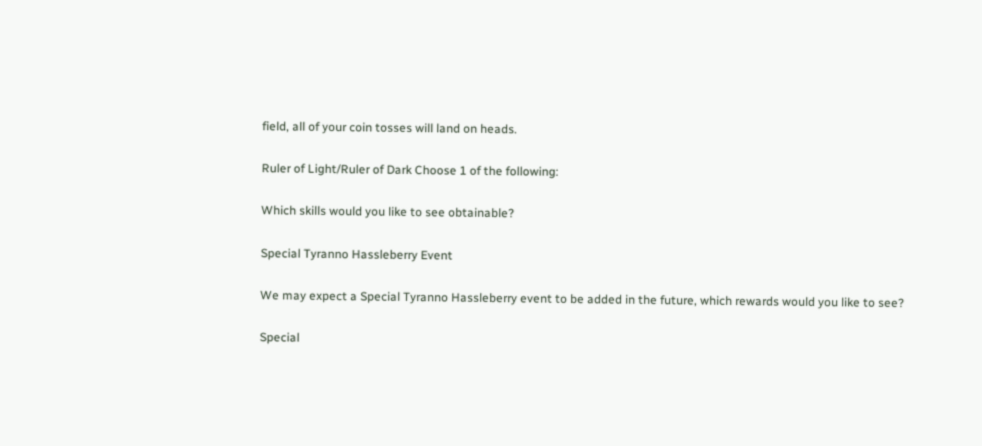field, all of your coin tosses will land on heads.

Ruler of Light/Ruler of Dark Choose 1 of the following:

Which skills would you like to see obtainable?

Special Tyranno Hassleberry Event

We may expect a Special Tyranno Hassleberry event to be added in the future, which rewards would you like to see?

Special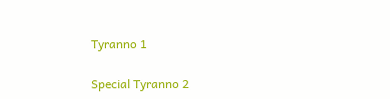Tyranno 1

Special Tyranno 2